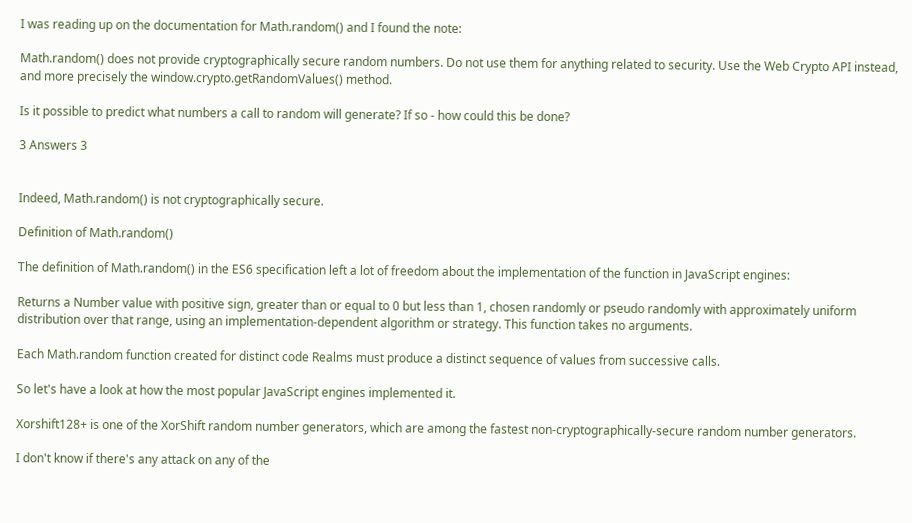I was reading up on the documentation for Math.random() and I found the note:

Math.random() does not provide cryptographically secure random numbers. Do not use them for anything related to security. Use the Web Crypto API instead, and more precisely the window.crypto.getRandomValues() method.

Is it possible to predict what numbers a call to random will generate? If so - how could this be done?

3 Answers 3


Indeed, Math.random() is not cryptographically secure.

Definition of Math.random()

The definition of Math.random() in the ES6 specification left a lot of freedom about the implementation of the function in JavaScript engines:

Returns a Number value with positive sign, greater than or equal to 0 but less than 1, chosen randomly or pseudo randomly with approximately uniform distribution over that range, using an implementation-dependent algorithm or strategy. This function takes no arguments.

Each Math.random function created for distinct code Realms must produce a distinct sequence of values from successive calls.

So let's have a look at how the most popular JavaScript engines implemented it.

Xorshift128+ is one of the XorShift random number generators, which are among the fastest non-cryptographically-secure random number generators.

I don't know if there's any attack on any of the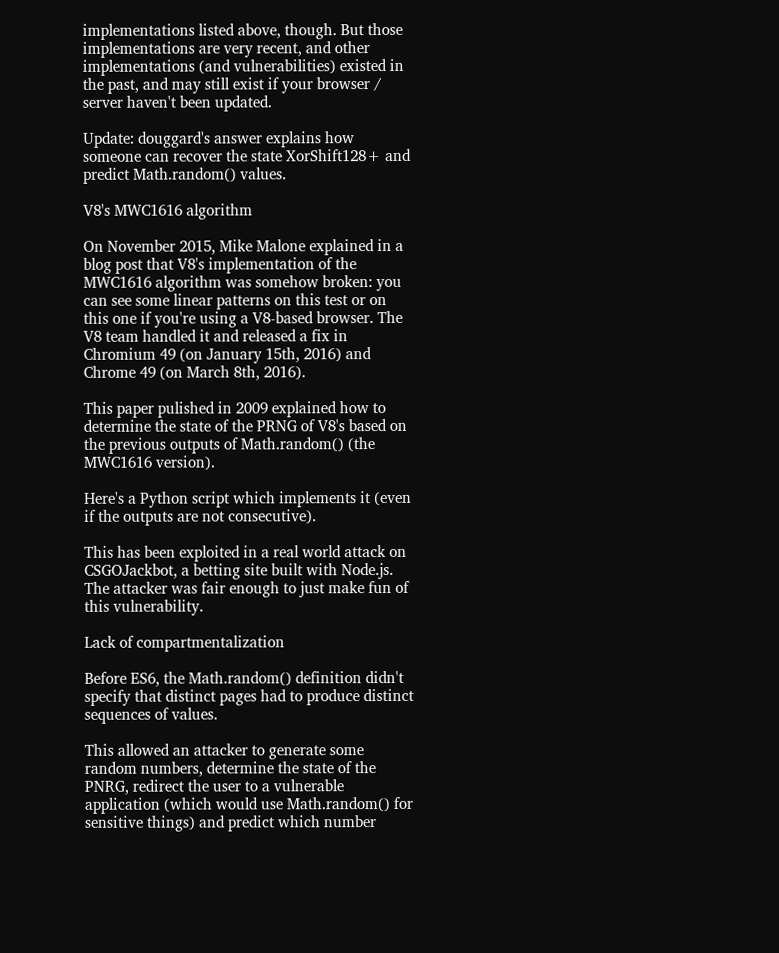implementations listed above, though. But those implementations are very recent, and other implementations (and vulnerabilities) existed in the past, and may still exist if your browser / server haven't been updated.

Update: douggard's answer explains how someone can recover the state XorShift128+ and predict Math.random() values.

V8's MWC1616 algorithm

On November 2015, Mike Malone explained in a blog post that V8's implementation of the MWC1616 algorithm was somehow broken: you can see some linear patterns on this test or on this one if you're using a V8-based browser. The V8 team handled it and released a fix in Chromium 49 (on January 15th, 2016) and Chrome 49 (on March 8th, 2016).

This paper pulished in 2009 explained how to determine the state of the PRNG of V8's based on the previous outputs of Math.random() (the MWC1616 version).

Here's a Python script which implements it (even if the outputs are not consecutive).

This has been exploited in a real world attack on CSGOJackbot, a betting site built with Node.js. The attacker was fair enough to just make fun of this vulnerability.

Lack of compartmentalization

Before ES6, the Math.random() definition didn't specify that distinct pages had to produce distinct sequences of values.

This allowed an attacker to generate some random numbers, determine the state of the PNRG, redirect the user to a vulnerable application (which would use Math.random() for sensitive things) and predict which number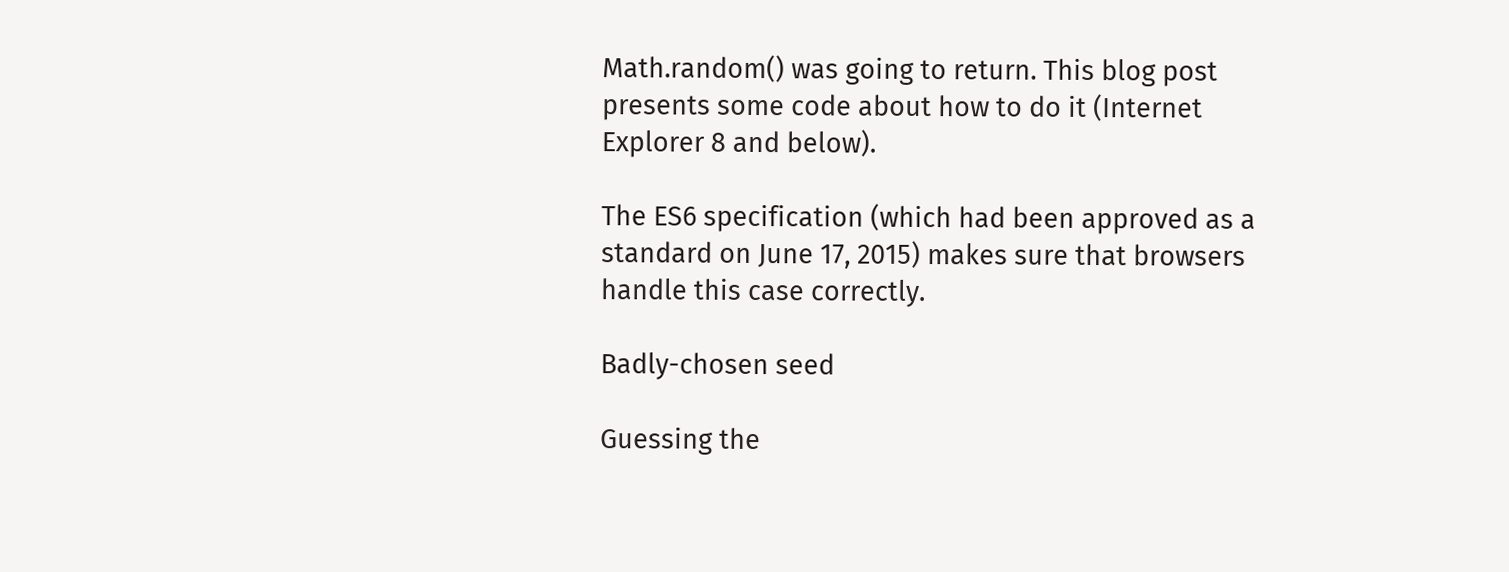Math.random() was going to return. This blog post presents some code about how to do it (Internet Explorer 8 and below).

The ES6 specification (which had been approved as a standard on June 17, 2015) makes sure that browsers handle this case correctly.

Badly-chosen seed

Guessing the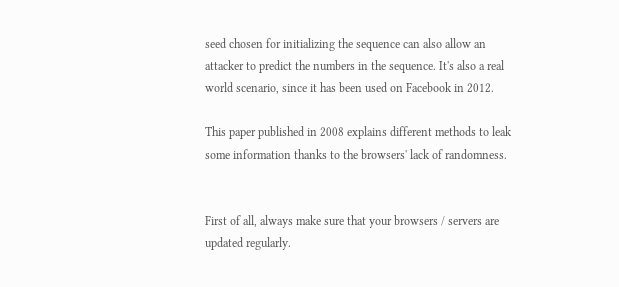seed chosen for initializing the sequence can also allow an attacker to predict the numbers in the sequence. It's also a real world scenario, since it has been used on Facebook in 2012.

This paper published in 2008 explains different methods to leak some information thanks to the browsers' lack of randomness.


First of all, always make sure that your browsers / servers are updated regularly.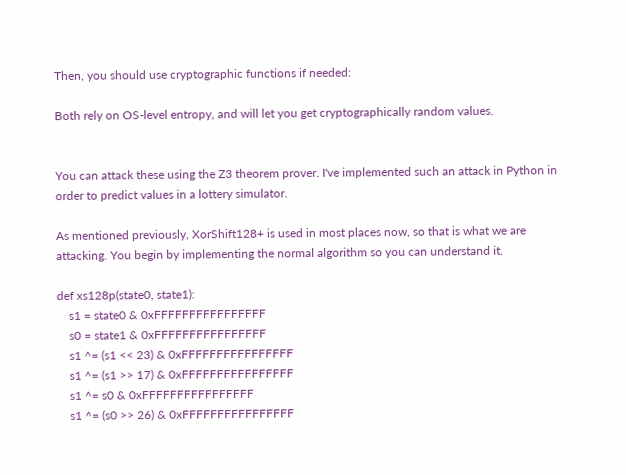Then, you should use cryptographic functions if needed:

Both rely on OS-level entropy, and will let you get cryptographically random values.


You can attack these using the Z3 theorem prover. I've implemented such an attack in Python in order to predict values in a lottery simulator.

As mentioned previously, XorShift128+ is used in most places now, so that is what we are attacking. You begin by implementing the normal algorithm so you can understand it.

def xs128p(state0, state1):
    s1 = state0 & 0xFFFFFFFFFFFFFFFF
    s0 = state1 & 0xFFFFFFFFFFFFFFFF
    s1 ^= (s1 << 23) & 0xFFFFFFFFFFFFFFFF
    s1 ^= (s1 >> 17) & 0xFFFFFFFFFFFFFFFF
    s1 ^= s0 & 0xFFFFFFFFFFFFFFFF
    s1 ^= (s0 >> 26) & 0xFFFFFFFFFFFFFFFF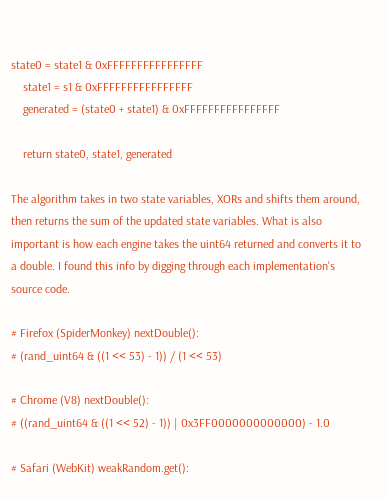state0 = state1 & 0xFFFFFFFFFFFFFFFF
    state1 = s1 & 0xFFFFFFFFFFFFFFFF
    generated = (state0 + state1) & 0xFFFFFFFFFFFFFFFF

    return state0, state1, generated

The algorithm takes in two state variables, XORs and shifts them around, then returns the sum of the updated state variables. What is also important is how each engine takes the uint64 returned and converts it to a double. I found this info by digging through each implementation's source code.

# Firefox (SpiderMonkey) nextDouble():
# (rand_uint64 & ((1 << 53) - 1)) / (1 << 53)

# Chrome (V8) nextDouble():
# ((rand_uint64 & ((1 << 52) - 1)) | 0x3FF0000000000000) - 1.0

# Safari (WebKit) weakRandom.get():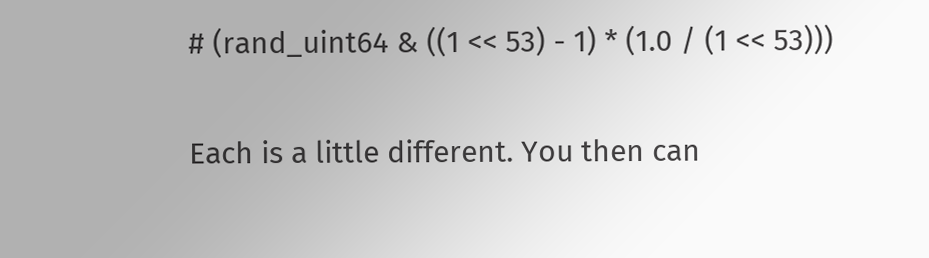# (rand_uint64 & ((1 << 53) - 1) * (1.0 / (1 << 53)))

Each is a little different. You then can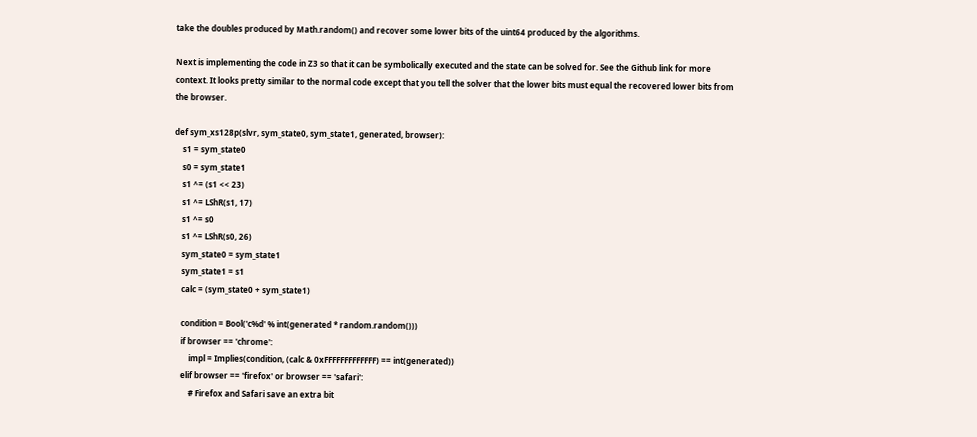take the doubles produced by Math.random() and recover some lower bits of the uint64 produced by the algorithms.

Next is implementing the code in Z3 so that it can be symbolically executed and the state can be solved for. See the Github link for more context. It looks pretty similar to the normal code except that you tell the solver that the lower bits must equal the recovered lower bits from the browser.

def sym_xs128p(slvr, sym_state0, sym_state1, generated, browser):
    s1 = sym_state0
    s0 = sym_state1
    s1 ^= (s1 << 23)
    s1 ^= LShR(s1, 17)
    s1 ^= s0
    s1 ^= LShR(s0, 26)
    sym_state0 = sym_state1
    sym_state1 = s1
    calc = (sym_state0 + sym_state1)

    condition = Bool('c%d' % int(generated * random.random()))
    if browser == 'chrome':
        impl = Implies(condition, (calc & 0xFFFFFFFFFFFFF) == int(generated))
    elif browser == 'firefox' or browser == 'safari':
        # Firefox and Safari save an extra bit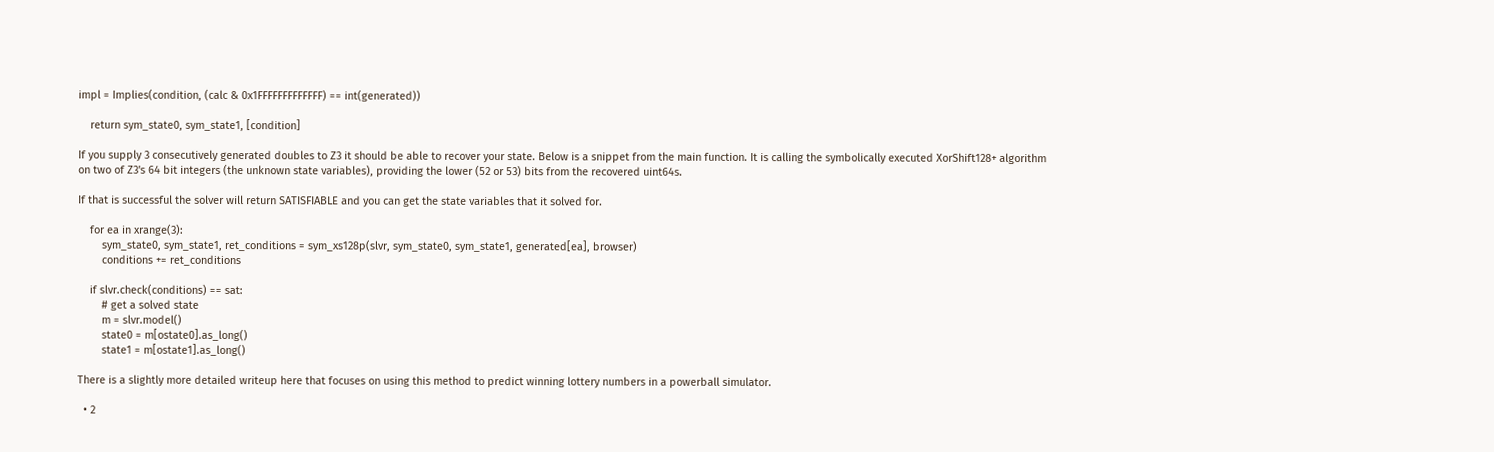impl = Implies(condition, (calc & 0x1FFFFFFFFFFFFF) == int(generated))

    return sym_state0, sym_state1, [condition]

If you supply 3 consecutively generated doubles to Z3 it should be able to recover your state. Below is a snippet from the main function. It is calling the symbolically executed XorShift128+ algorithm on two of Z3's 64 bit integers (the unknown state variables), providing the lower (52 or 53) bits from the recovered uint64s.

If that is successful the solver will return SATISFIABLE and you can get the state variables that it solved for.

    for ea in xrange(3):
        sym_state0, sym_state1, ret_conditions = sym_xs128p(slvr, sym_state0, sym_state1, generated[ea], browser)
        conditions += ret_conditions

    if slvr.check(conditions) == sat:
        # get a solved state
        m = slvr.model()
        state0 = m[ostate0].as_long()
        state1 = m[ostate1].as_long()

There is a slightly more detailed writeup here that focuses on using this method to predict winning lottery numbers in a powerball simulator.

  • 2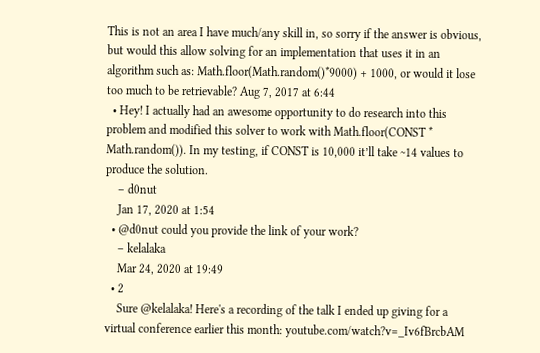This is not an area I have much/any skill in, so sorry if the answer is obvious, but would this allow solving for an implementation that uses it in an algorithm such as: Math.floor(Math.random()*9000) + 1000, or would it lose too much to be retrievable? Aug 7, 2017 at 6:44
  • Hey! I actually had an awesome opportunity to do research into this problem and modified this solver to work with Math.floor(CONST * Math.random()). In my testing, if CONST is 10,000 it’ll take ~14 values to produce the solution.
    – d0nut
    Jan 17, 2020 at 1:54
  • @d0nut could you provide the link of your work?
    – kelalaka
    Mar 24, 2020 at 19:49
  • 2
    Sure @kelalaka! Here's a recording of the talk I ended up giving for a virtual conference earlier this month: youtube.com/watch?v=_Iv6fBrcbAM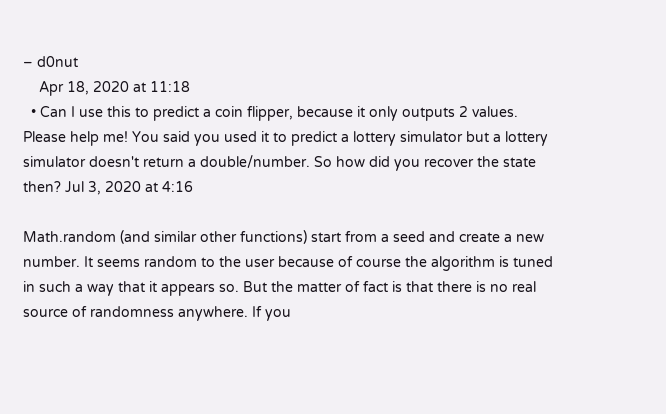– d0nut
    Apr 18, 2020 at 11:18
  • Can I use this to predict a coin flipper, because it only outputs 2 values. Please help me! You said you used it to predict a lottery simulator but a lottery simulator doesn't return a double/number. So how did you recover the state then? Jul 3, 2020 at 4:16

Math.random (and similar other functions) start from a seed and create a new number. It seems random to the user because of course the algorithm is tuned in such a way that it appears so. But the matter of fact is that there is no real source of randomness anywhere. If you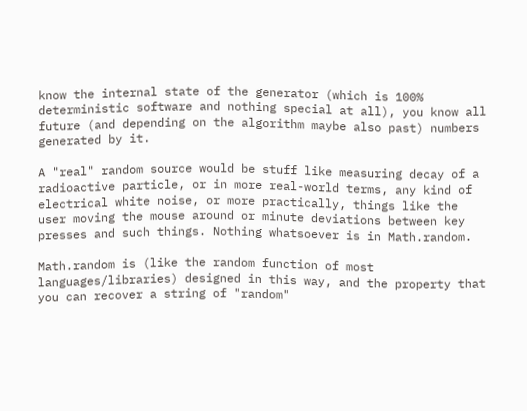know the internal state of the generator (which is 100% deterministic software and nothing special at all), you know all future (and depending on the algorithm maybe also past) numbers generated by it.

A "real" random source would be stuff like measuring decay of a radioactive particle, or in more real-world terms, any kind of electrical white noise, or more practically, things like the user moving the mouse around or minute deviations between key presses and such things. Nothing whatsoever is in Math.random.

Math.random is (like the random function of most languages/libraries) designed in this way, and the property that you can recover a string of "random"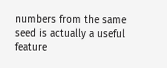numbers from the same seed is actually a useful feature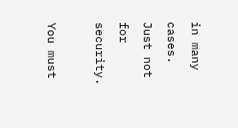in many cases. Just not for security.

You must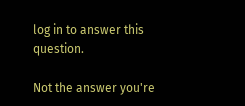log in to answer this question.

Not the answer you're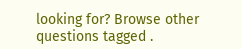looking for? Browse other questions tagged .